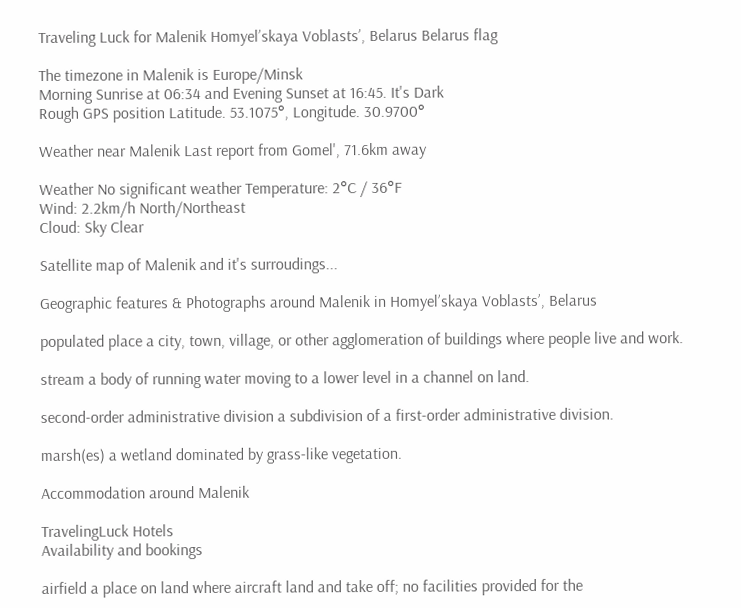Traveling Luck for Malenik Homyelʼskaya Voblastsʼ, Belarus Belarus flag

The timezone in Malenik is Europe/Minsk
Morning Sunrise at 06:34 and Evening Sunset at 16:45. It's Dark
Rough GPS position Latitude. 53.1075°, Longitude. 30.9700°

Weather near Malenik Last report from Gomel', 71.6km away

Weather No significant weather Temperature: 2°C / 36°F
Wind: 2.2km/h North/Northeast
Cloud: Sky Clear

Satellite map of Malenik and it's surroudings...

Geographic features & Photographs around Malenik in Homyelʼskaya Voblastsʼ, Belarus

populated place a city, town, village, or other agglomeration of buildings where people live and work.

stream a body of running water moving to a lower level in a channel on land.

second-order administrative division a subdivision of a first-order administrative division.

marsh(es) a wetland dominated by grass-like vegetation.

Accommodation around Malenik

TravelingLuck Hotels
Availability and bookings

airfield a place on land where aircraft land and take off; no facilities provided for the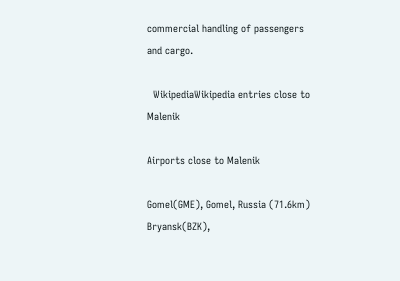commercial handling of passengers and cargo.

  WikipediaWikipedia entries close to Malenik

Airports close to Malenik

Gomel(GME), Gomel, Russia (71.6km)
Bryansk(BZK),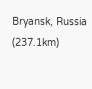Bryansk, Russia (237.1km)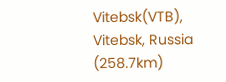Vitebsk(VTB), Vitebsk, Russia (258.7km)